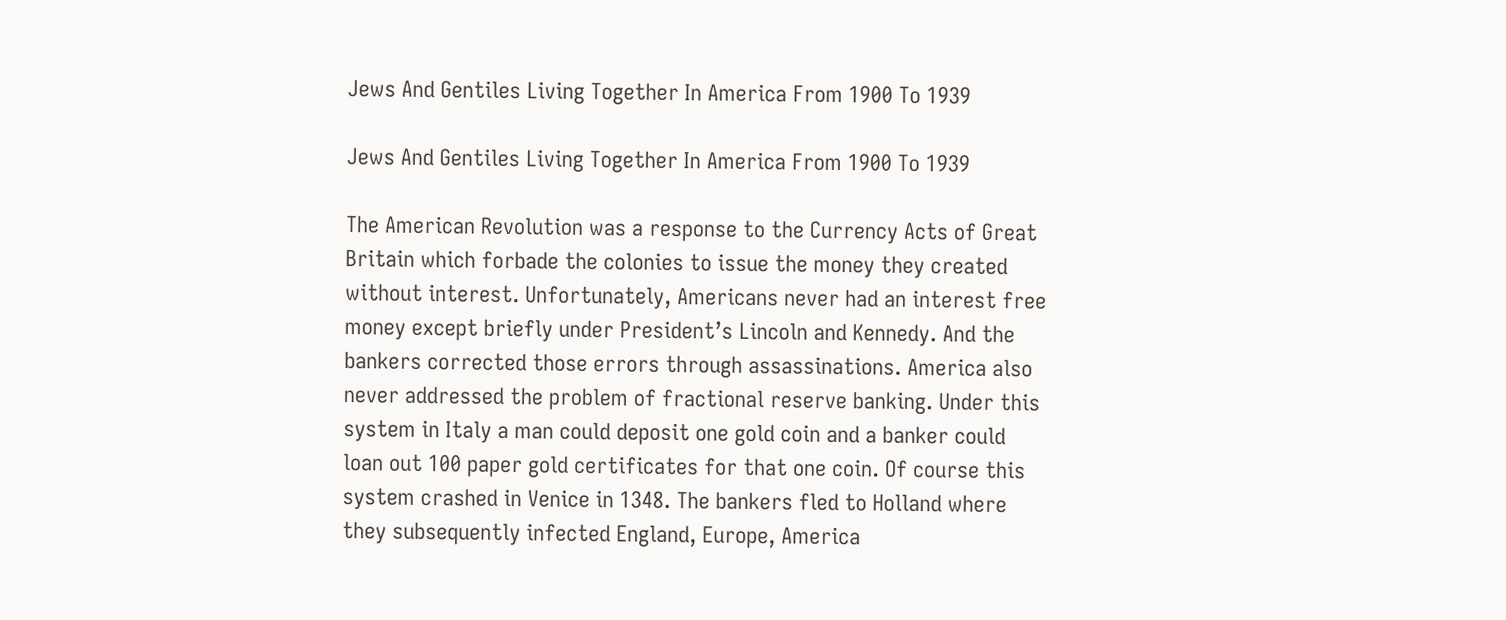Jews And Gentiles Living Together In America From 1900 To 1939

Jews And Gentiles Living Together In America From 1900 To 1939

The American Revolution was a response to the Currency Acts of Great Britain which forbade the colonies to issue the money they created without interest. Unfortunately, Americans never had an interest free money except briefly under President’s Lincoln and Kennedy. And the bankers corrected those errors through assassinations. America also never addressed the problem of fractional reserve banking. Under this system in Italy a man could deposit one gold coin and a banker could loan out 100 paper gold certificates for that one coin. Of course this system crashed in Venice in 1348. The bankers fled to Holland where they subsequently infected England, Europe, America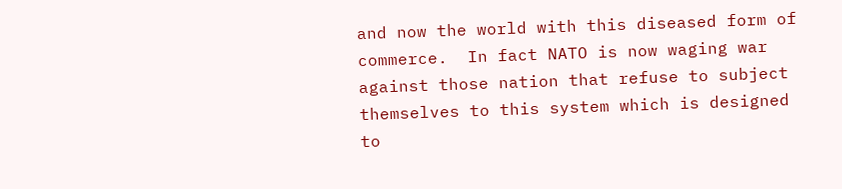and now the world with this diseased form of commerce.  In fact NATO is now waging war against those nation that refuse to subject themselves to this system which is designed to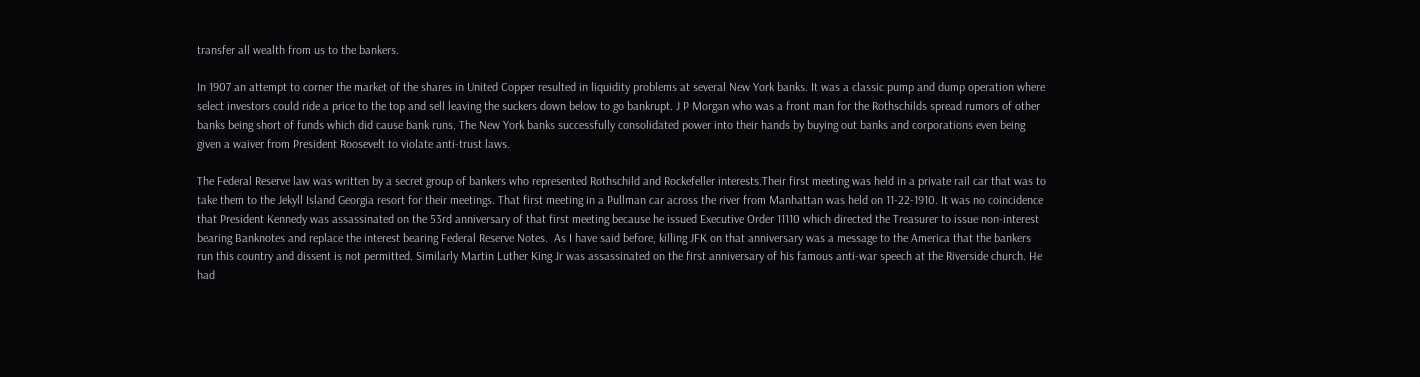transfer all wealth from us to the bankers.

In 1907 an attempt to corner the market of the shares in United Copper resulted in liquidity problems at several New York banks. It was a classic pump and dump operation where select investors could ride a price to the top and sell leaving the suckers down below to go bankrupt. J P Morgan who was a front man for the Rothschilds spread rumors of other banks being short of funds which did cause bank runs. The New York banks successfully consolidated power into their hands by buying out banks and corporations even being given a waiver from President Roosevelt to violate anti-trust laws.

The Federal Reserve law was written by a secret group of bankers who represented Rothschild and Rockefeller interests.Their first meeting was held in a private rail car that was to take them to the Jekyll Island Georgia resort for their meetings. That first meeting in a Pullman car across the river from Manhattan was held on 11-22-1910. It was no coincidence that President Kennedy was assassinated on the 53rd anniversary of that first meeting because he issued Executive Order 11110 which directed the Treasurer to issue non-interest bearing Banknotes and replace the interest bearing Federal Reserve Notes.  As I have said before, killing JFK on that anniversary was a message to the America that the bankers run this country and dissent is not permitted. Similarly Martin Luther King Jr was assassinated on the first anniversary of his famous anti-war speech at the Riverside church. He had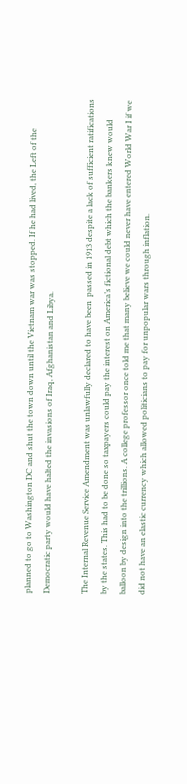planned to go to Washington DC and shut the town down until the Vietnam war was stopped. If he had lived, the Left of the Democratic party would have halted the invasions of Iraq, Afghanistan and Libya.

The Internal Revenue Service Amendment was unlawfully declared to have been  passed in 1913 despite a lack of sufficient ratifications by the states. This had to be done so taxpayers could pay the interest on America’s fictional debt which the bankers knew would balloon by design into the trillions. A college professor once told me that many believe we could never have entered World War I if we did not have an elastic currency which allowed politicians to pay for unpopular wars through inflation.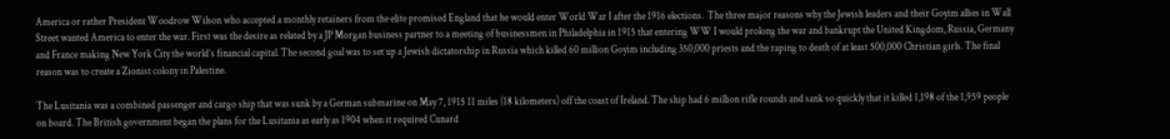America or rather President Woodrow Wilson who accepted a monthly retainers from the elite promised England that he would enter World War I after the 1916 elections.  The three major reasons why the Jewish leaders and their Goyim allies in Wall Street wanted America to enter the war. First was the desire as related by a JP Morgan business partner to a meeting of businessmen in Philadelphia in 1915 that entering WW I would prolong the war and bankrupt the United Kingdom, Russia, Germany and France making New York City the world’s financial capital. The second goal was to set up a Jewish dictatorship in Russia which killed 60 million Goyim including 350,000 priests and the raping to death of at least 500,000 Christian girls. The final reason was to create a Zionist colony in Palestine.

The Lusitania was a combined passenger and cargo ship that was sunk by a German submarine on May 7, 1915 11 miles (18 kilometers) off the coast of Ireland. The ship had 6 million rifle rounds and sank so quickly that it killed 1,198 of the 1,959 people on board. The British government began the plans for the Lusitania as early as 1904 when it required Cunard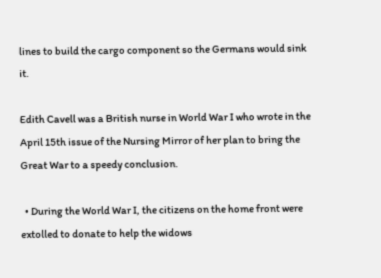lines to build the cargo component so the Germans would sink it.

Edith Cavell was a British nurse in World War I who wrote in the April 15th issue of the Nursing Mirror of her plan to bring the Great War to a speedy conclusion.

  • During the World War I, the citizens on the home front were extolled to donate to help the widows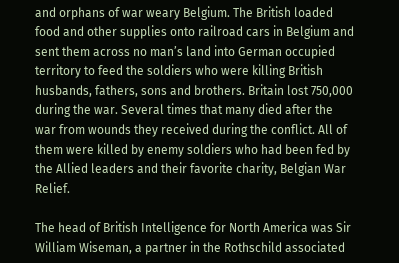and orphans of war weary Belgium. The British loaded food and other supplies onto railroad cars in Belgium and sent them across no man’s land into German occupied territory to feed the soldiers who were killing British husbands, fathers, sons and brothers. Britain lost 750,000 during the war. Several times that many died after the war from wounds they received during the conflict. All of them were killed by enemy soldiers who had been fed by the Allied leaders and their favorite charity, Belgian War Relief.

The head of British Intelligence for North America was Sir William Wiseman, a partner in the Rothschild associated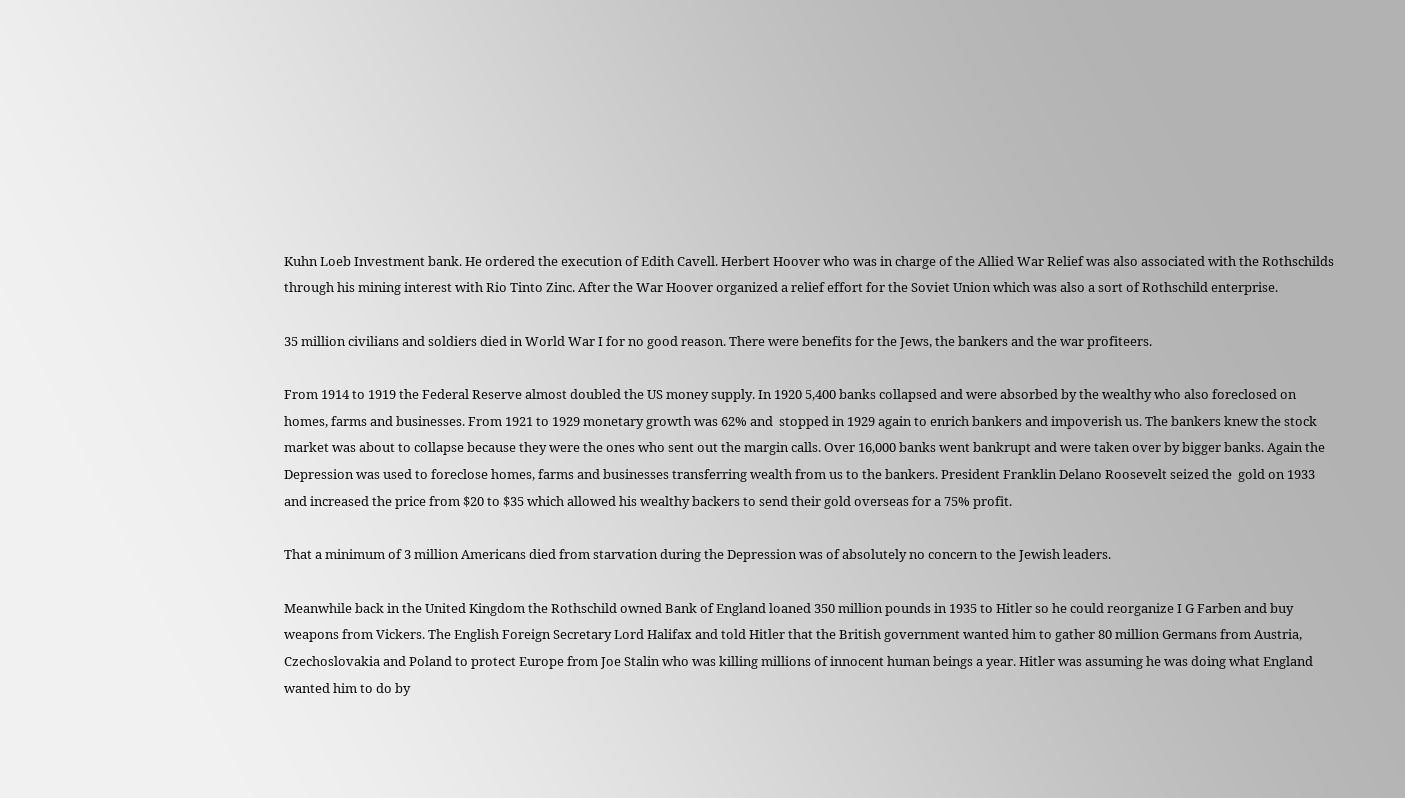Kuhn Loeb Investment bank. He ordered the execution of Edith Cavell. Herbert Hoover who was in charge of the Allied War Relief was also associated with the Rothschilds through his mining interest with Rio Tinto Zinc. After the War Hoover organized a relief effort for the Soviet Union which was also a sort of Rothschild enterprise.

35 million civilians and soldiers died in World War I for no good reason. There were benefits for the Jews, the bankers and the war profiteers.

From 1914 to 1919 the Federal Reserve almost doubled the US money supply. In 1920 5,400 banks collapsed and were absorbed by the wealthy who also foreclosed on homes, farms and businesses. From 1921 to 1929 monetary growth was 62% and  stopped in 1929 again to enrich bankers and impoverish us. The bankers knew the stock market was about to collapse because they were the ones who sent out the margin calls. Over 16,000 banks went bankrupt and were taken over by bigger banks. Again the Depression was used to foreclose homes, farms and businesses transferring wealth from us to the bankers. President Franklin Delano Roosevelt seized the  gold on 1933 and increased the price from $20 to $35 which allowed his wealthy backers to send their gold overseas for a 75% profit.

That a minimum of 3 million Americans died from starvation during the Depression was of absolutely no concern to the Jewish leaders.

Meanwhile back in the United Kingdom the Rothschild owned Bank of England loaned 350 million pounds in 1935 to Hitler so he could reorganize I G Farben and buy weapons from Vickers. The English Foreign Secretary Lord Halifax and told Hitler that the British government wanted him to gather 80 million Germans from Austria, Czechoslovakia and Poland to protect Europe from Joe Stalin who was killing millions of innocent human beings a year. Hitler was assuming he was doing what England wanted him to do by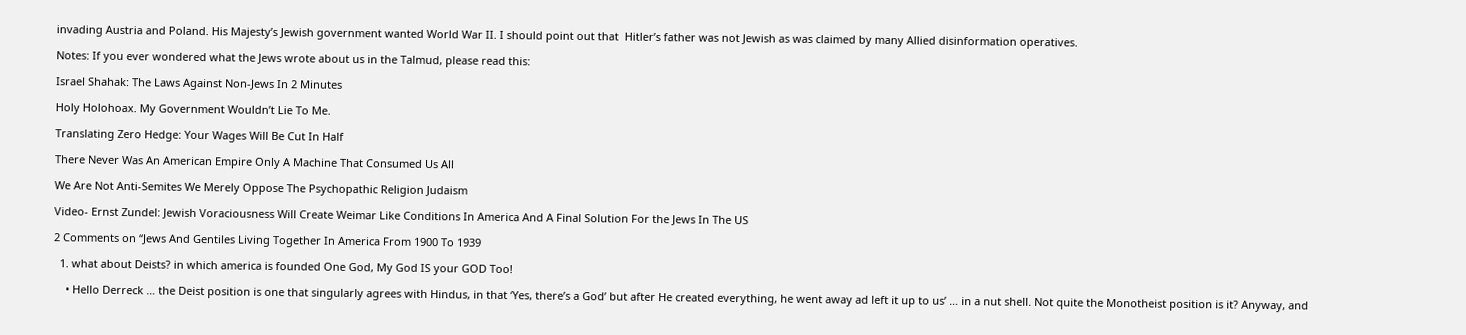invading Austria and Poland. His Majesty’s Jewish government wanted World War II. I should point out that  Hitler’s father was not Jewish as was claimed by many Allied disinformation operatives.

Notes: If you ever wondered what the Jews wrote about us in the Talmud, please read this:

Israel Shahak: The Laws Against Non-Jews In 2 Minutes

Holy Holohoax. My Government Wouldn’t Lie To Me.

Translating Zero Hedge: Your Wages Will Be Cut In Half

There Never Was An American Empire Only A Machine That Consumed Us All

We Are Not Anti-Semites We Merely Oppose The Psychopathic Religion Judaism

Video- Ernst Zundel: Jewish Voraciousness Will Create Weimar Like Conditions In America And A Final Solution For the Jews In The US

2 Comments on “Jews And Gentiles Living Together In America From 1900 To 1939

  1. what about Deists? in which america is founded One God, My God IS your GOD Too!

    • Hello Derreck … the Deist position is one that singularly agrees with Hindus, in that ‘Yes, there’s a God’ but after He created everything, he went away ad left it up to us’ … in a nut shell. Not quite the Monotheist position is it? Anyway, and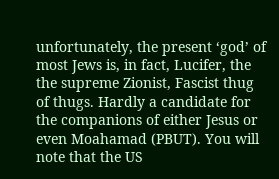unfortunately, the present ‘god’ of most Jews is, in fact, Lucifer, the the supreme Zionist, Fascist thug of thugs. Hardly a candidate for the companions of either Jesus or even Moahamad (PBUT). You will note that the US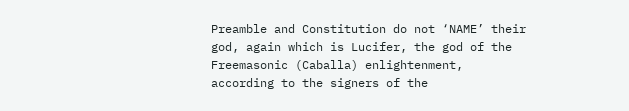Preamble and Constitution do not ‘NAME’ their god, again which is Lucifer, the god of the Freemasonic (Caballa) enlightenment, according to the signers of the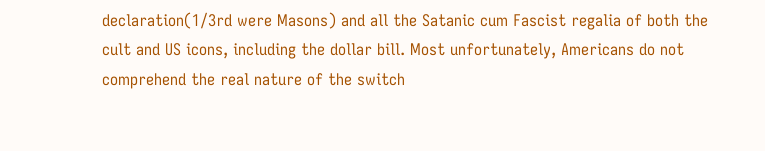declaration(1/3rd were Masons) and all the Satanic cum Fascist regalia of both the cult and US icons, including the dollar bill. Most unfortunately, Americans do not comprehend the real nature of the switch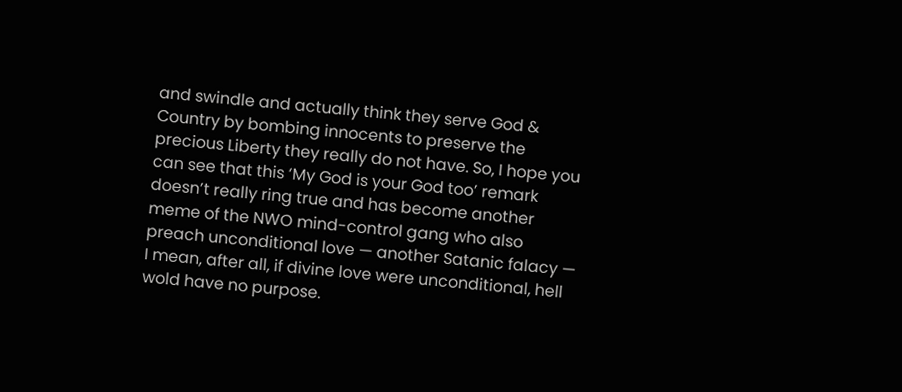and swindle and actually think they serve God & Country by bombing innocents to preserve the precious Liberty they really do not have. So, I hope you can see that this ‘My God is your God too’ remark doesn’t really ring true and has become another meme of the NWO mind-control gang who also preach unconditional love — another Satanic falacy — I mean, after all, if divine love were unconditional, hell wold have no purpose.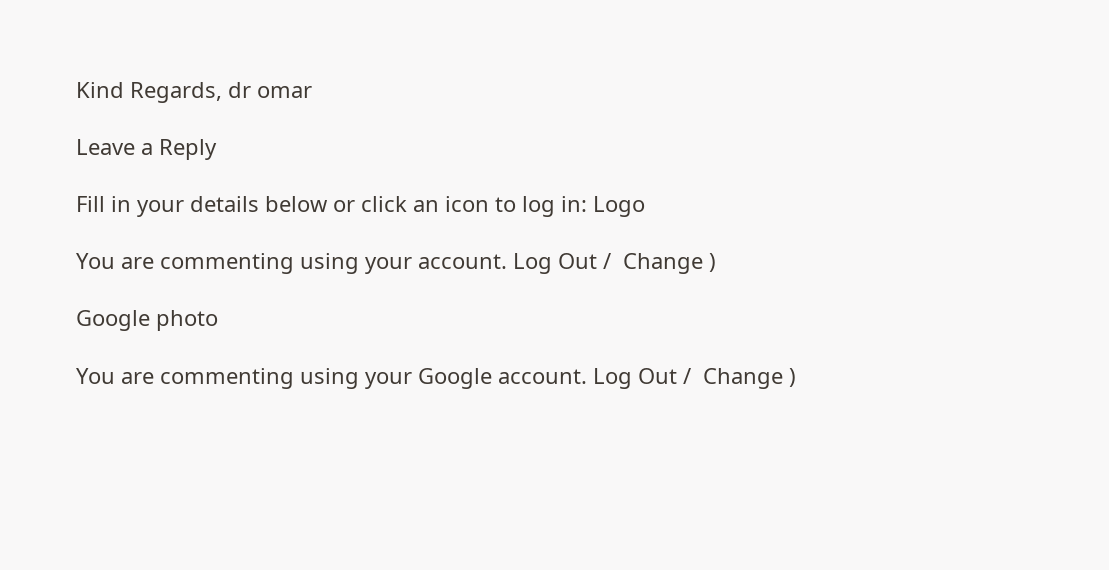Kind Regards, dr omar

Leave a Reply

Fill in your details below or click an icon to log in: Logo

You are commenting using your account. Log Out /  Change )

Google photo

You are commenting using your Google account. Log Out /  Change )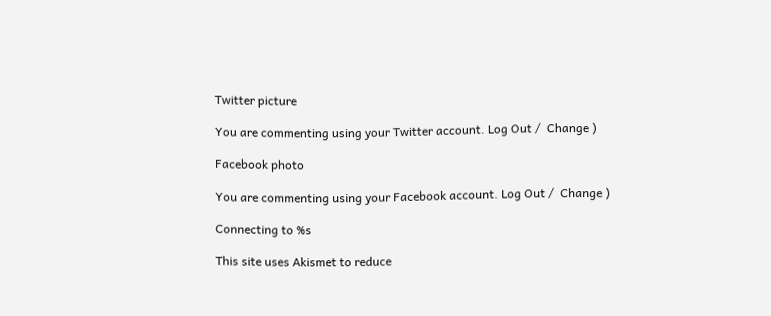Twitter picture

You are commenting using your Twitter account. Log Out /  Change )

Facebook photo

You are commenting using your Facebook account. Log Out /  Change )

Connecting to %s

This site uses Akismet to reduce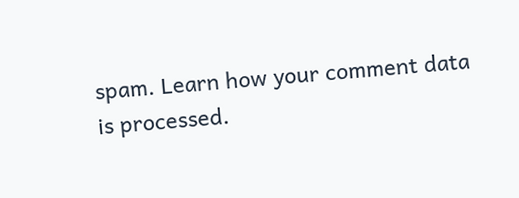spam. Learn how your comment data is processed.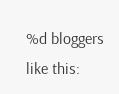%d bloggers like this: